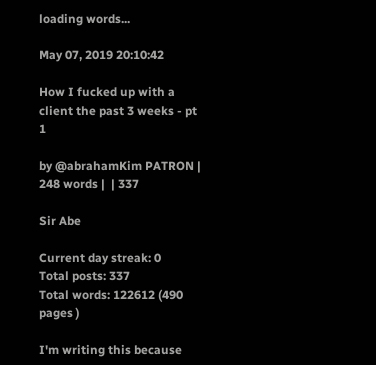loading words...

May 07, 2019 20:10:42

How I fucked up with a client the past 3 weeks - pt 1

by @abrahamKim PATRON | 248 words |  | 337

Sir Abe

Current day streak: 0
Total posts: 337
Total words: 122612 (490 pages )

I'm writing this because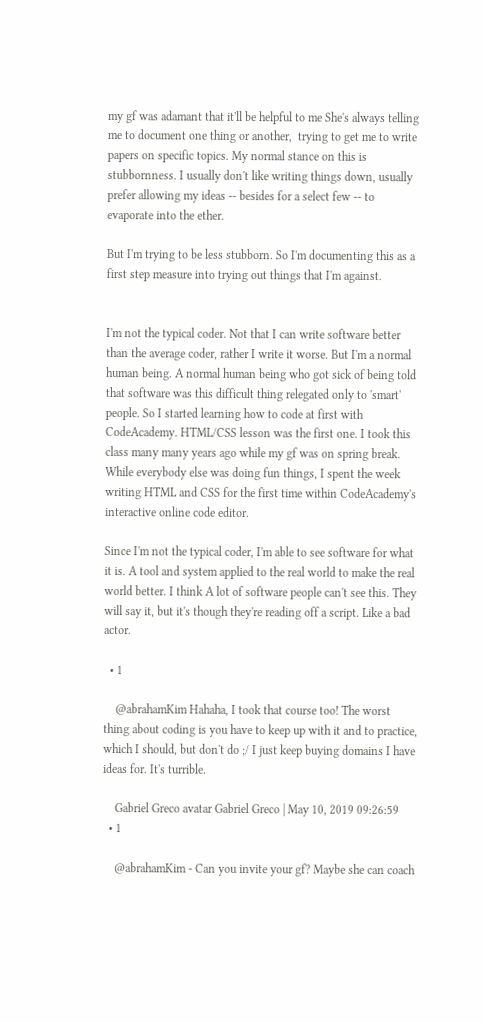my gf was adamant that it'll be helpful to me She's always telling me to document one thing or another,  trying to get me to write papers on specific topics. My normal stance on this is stubbornness. I usually don't like writing things down, usually prefer allowing my ideas -- besides for a select few -- to evaporate into the ether.

But I'm trying to be less stubborn. So I'm documenting this as a first step measure into trying out things that I'm against.


I'm not the typical coder. Not that I can write software better than the average coder, rather I write it worse. But I'm a normal human being. A normal human being who got sick of being told that software was this difficult thing relegated only to 'smart' people. So I started learning how to code at first with CodeAcademy. HTML/CSS lesson was the first one. I took this class many many years ago while my gf was on spring break. While everybody else was doing fun things, I spent the week writing HTML and CSS for the first time within CodeAcademy's interactive online code editor.

Since I'm not the typical coder, I'm able to see software for what it is. A tool and system applied to the real world to make the real world better. I think A lot of software people can't see this. They will say it, but it's though they're reading off a script. Like a bad actor.

  • 1

    @abrahamKim Hahaha, I took that course too! The worst thing about coding is you have to keep up with it and to practice, which I should, but don't do ;/ I just keep buying domains I have ideas for. It's turrible.

    Gabriel Greco avatar Gabriel Greco | May 10, 2019 09:26:59
  • 1

    @abrahamKim - Can you invite your gf? Maybe she can coach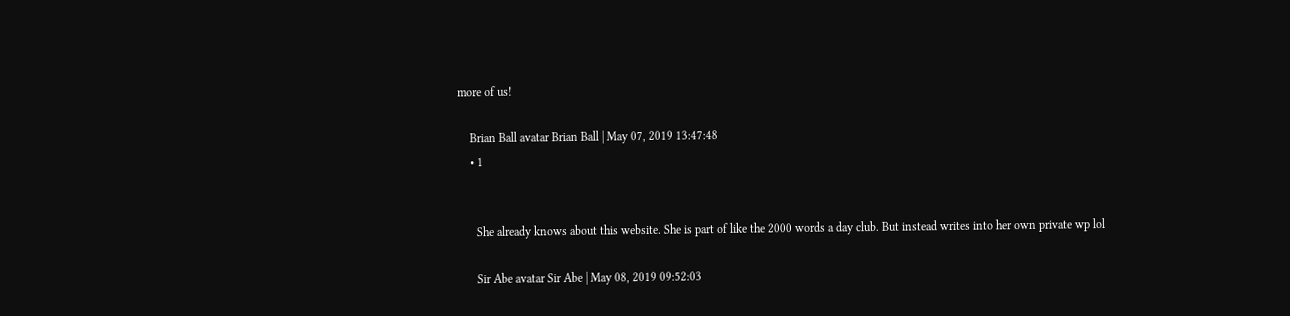more of us!

    Brian Ball avatar Brian Ball | May 07, 2019 13:47:48
    • 1


      She already knows about this website. She is part of like the 2000 words a day club. But instead writes into her own private wp lol

      Sir Abe avatar Sir Abe | May 08, 2019 09:52:03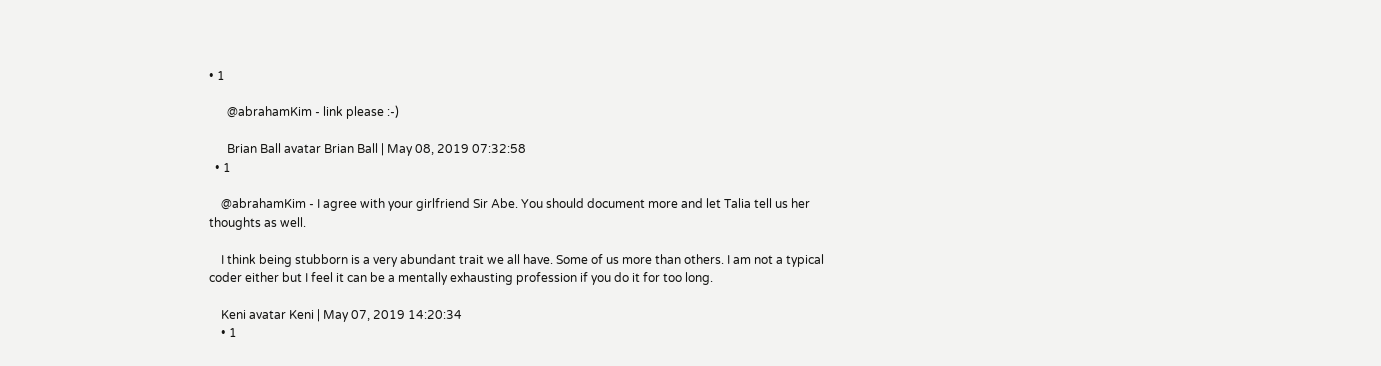• 1

      @abrahamKim - link please :-)

      Brian Ball avatar Brian Ball | May 08, 2019 07:32:58
  • 1

    @abrahamKim - I agree with your girlfriend Sir Abe. You should document more and let Talia tell us her thoughts as well.

    I think being stubborn is a very abundant trait we all have. Some of us more than others. I am not a typical coder either but I feel it can be a mentally exhausting profession if you do it for too long.

    Keni avatar Keni | May 07, 2019 14:20:34
    • 1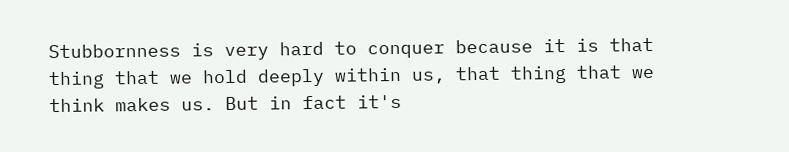Stubbornness is very hard to conquer because it is that thing that we hold deeply within us, that thing that we think makes us. But in fact it's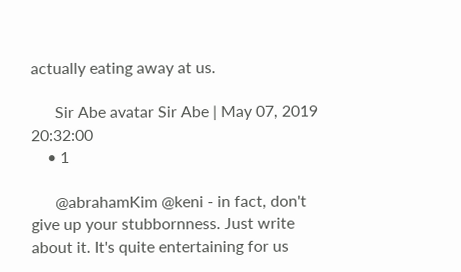actually eating away at us.

      Sir Abe avatar Sir Abe | May 07, 2019 20:32:00
    • 1

      @abrahamKim @keni - in fact, don't give up your stubbornness. Just write about it. It's quite entertaining for us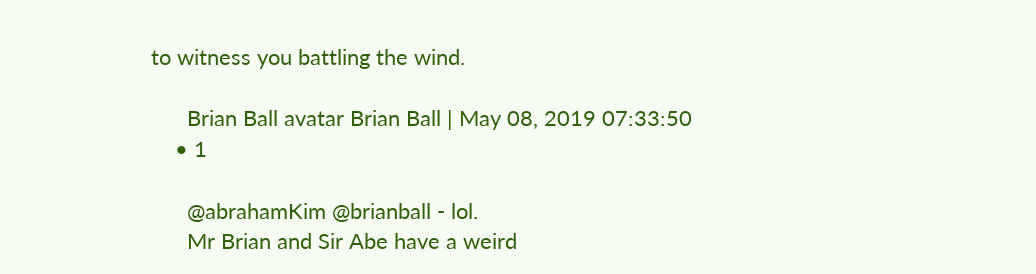to witness you battling the wind.

      Brian Ball avatar Brian Ball | May 08, 2019 07:33:50
    • 1

      @abrahamKim @brianball - lol.
      Mr Brian and Sir Abe have a weird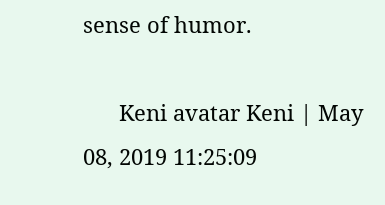sense of humor.

      Keni avatar Keni | May 08, 2019 11:25:09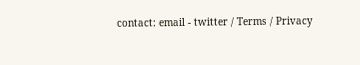contact: email - twitter / Terms / Privacy